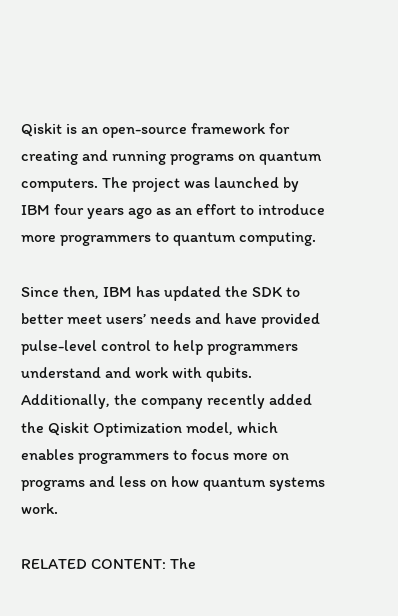Qiskit is an open-source framework for creating and running programs on quantum computers. The project was launched by IBM four years ago as an effort to introduce more programmers to quantum computing.

Since then, IBM has updated the SDK to better meet users’ needs and have provided pulse-level control to help programmers understand and work with qubits. Additionally, the company recently added the Qiskit Optimization model, which enables programmers to focus more on programs and less on how quantum systems work.

RELATED CONTENT: The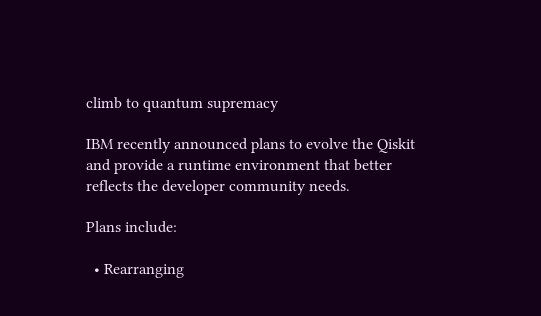climb to quantum supremacy

IBM recently announced plans to evolve the Qiskit and provide a runtime environment that better reflects the developer community needs.

Plans include:

  • Rearranging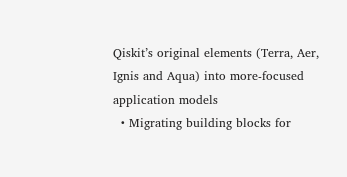Qiskit’s original elements (Terra, Aer, Ignis and Aqua) into more-focused application models
  • Migrating building blocks for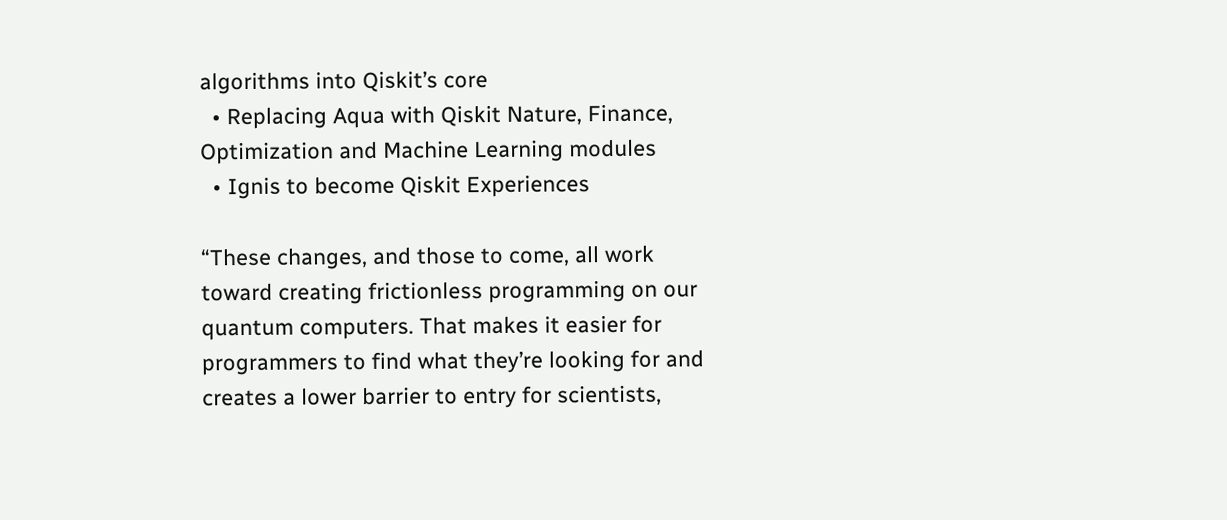algorithms into Qiskit’s core
  • Replacing Aqua with Qiskit Nature, Finance, Optimization and Machine Learning modules
  • Ignis to become Qiskit Experiences

“These changes, and those to come, all work toward creating frictionless programming on our quantum computers. That makes it easier for programmers to find what they’re looking for and creates a lower barrier to entry for scientists,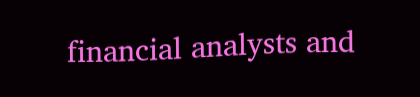financial analysts and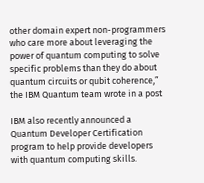other domain expert non-programmers who care more about leveraging the power of quantum computing to solve specific problems than they do about quantum circuits or qubit coherence,” the IBM Quantum team wrote in a post

IBM also recently announced a Quantum Developer Certification program to help provide developers with quantum computing skills.